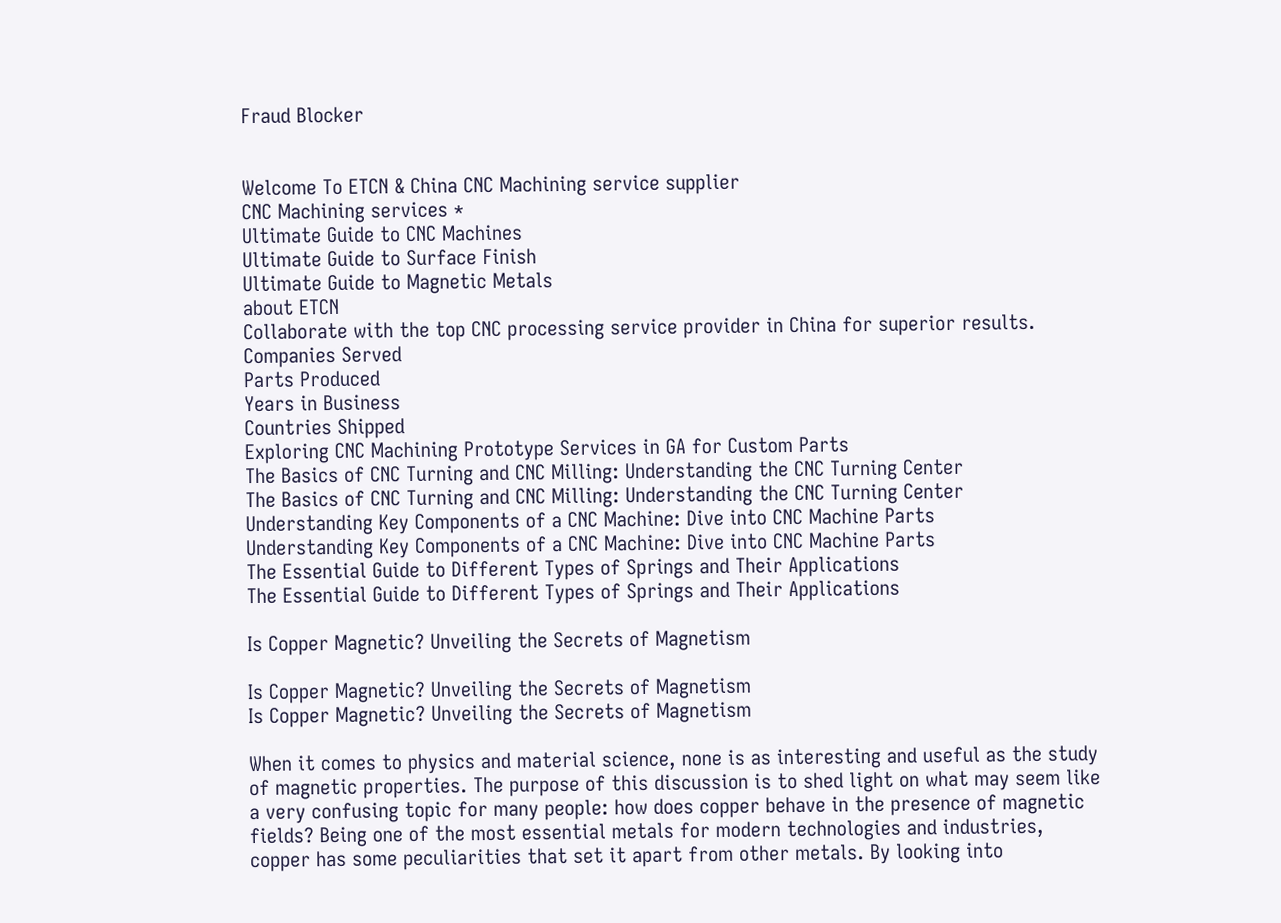Fraud Blocker


Welcome To ETCN & China CNC Machining service supplier
CNC Machining services *
Ultimate Guide to CNC Machines
Ultimate Guide to Surface Finish
Ultimate Guide to Magnetic Metals
about ETCN
Collaborate with the top CNC processing service provider in China for superior results.
Companies Served
Parts Produced
Years in Business
Countries Shipped
Exploring CNC Machining Prototype Services in GA for Custom Parts
The Basics of CNC Turning and CNC Milling: Understanding the CNC Turning Center
The Basics of CNC Turning and CNC Milling: Understanding the CNC Turning Center
Understanding Key Components of a CNC Machine: Dive into CNC Machine Parts
Understanding Key Components of a CNC Machine: Dive into CNC Machine Parts
The Essential Guide to Different Types of Springs and Their Applications
The Essential Guide to Different Types of Springs and Their Applications

Is Copper Magnetic? Unveiling the Secrets of Magnetism

Is Copper Magnetic? Unveiling the Secrets of Magnetism
Is Copper Magnetic? Unveiling the Secrets of Magnetism

When it comes to physics and material science, none is as interesting and useful as the study of magnetic properties. The purpose of this discussion is to shed light on what may seem like a very confusing topic for many people: how does copper behave in the presence of magnetic fields? Being one of the most essential metals for modern technologies and industries, copper has some peculiarities that set it apart from other metals. By looking into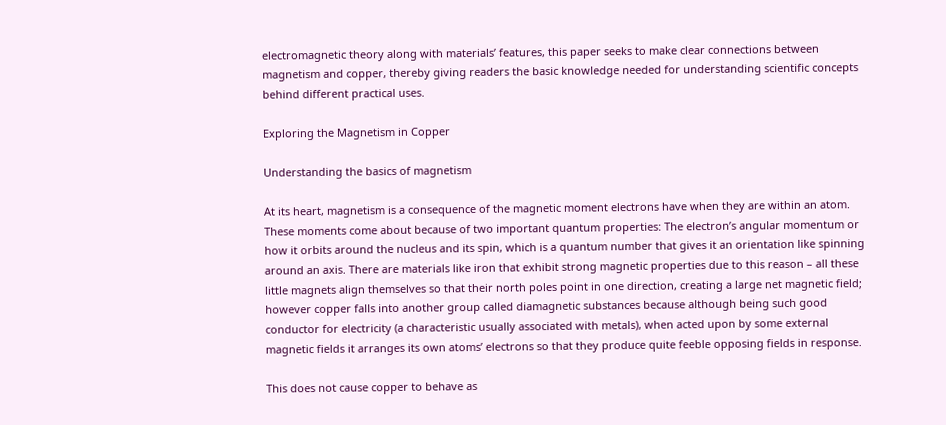electromagnetic theory along with materials’ features, this paper seeks to make clear connections between magnetism and copper, thereby giving readers the basic knowledge needed for understanding scientific concepts behind different practical uses.

Exploring the Magnetism in Copper

Understanding the basics of magnetism

At its heart, magnetism is a consequence of the magnetic moment electrons have when they are within an atom. These moments come about because of two important quantum properties: The electron’s angular momentum or how it orbits around the nucleus and its spin, which is a quantum number that gives it an orientation like spinning around an axis. There are materials like iron that exhibit strong magnetic properties due to this reason – all these little magnets align themselves so that their north poles point in one direction, creating a large net magnetic field; however copper falls into another group called diamagnetic substances because although being such good conductor for electricity (a characteristic usually associated with metals), when acted upon by some external magnetic fields it arranges its own atoms’ electrons so that they produce quite feeble opposing fields in response.

This does not cause copper to behave as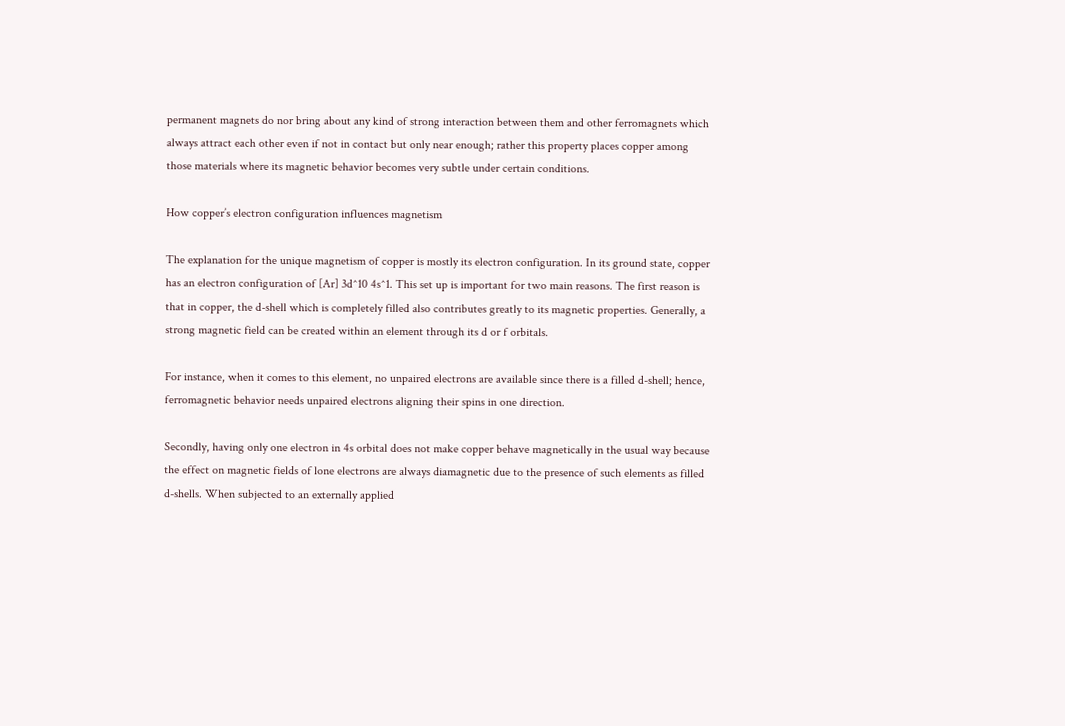permanent magnets do nor bring about any kind of strong interaction between them and other ferromagnets which always attract each other even if not in contact but only near enough; rather this property places copper among those materials where its magnetic behavior becomes very subtle under certain conditions.

How copper’s electron configuration influences magnetism

The explanation for the unique magnetism of copper is mostly its electron configuration. In its ground state, copper has an electron configuration of [Ar] 3d^10 4s^1. This set up is important for two main reasons. The first reason is that in copper, the d-shell which is completely filled also contributes greatly to its magnetic properties. Generally, a strong magnetic field can be created within an element through its d or f orbitals.

For instance, when it comes to this element, no unpaired electrons are available since there is a filled d-shell; hence, ferromagnetic behavior needs unpaired electrons aligning their spins in one direction.

Secondly, having only one electron in 4s orbital does not make copper behave magnetically in the usual way because the effect on magnetic fields of lone electrons are always diamagnetic due to the presence of such elements as filled d-shells. When subjected to an externally applied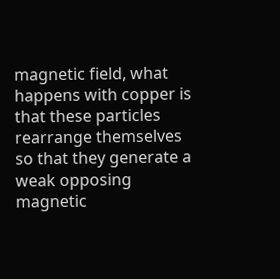magnetic field, what happens with copper is that these particles rearrange themselves so that they generate a weak opposing magnetic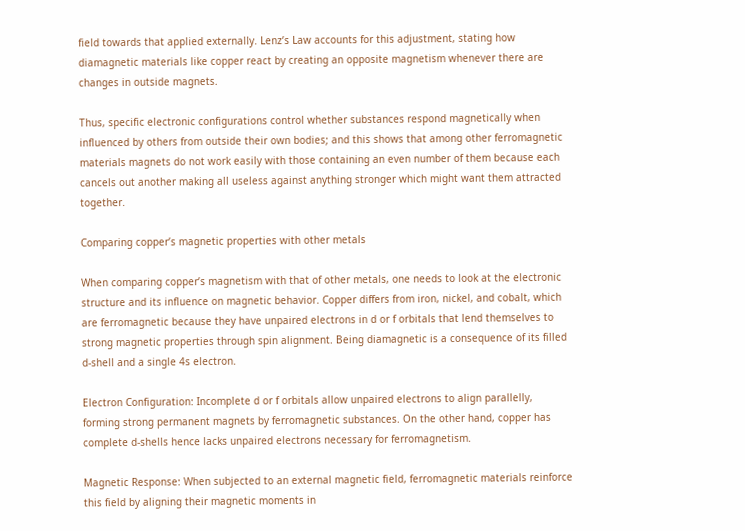field towards that applied externally. Lenz’s Law accounts for this adjustment, stating how diamagnetic materials like copper react by creating an opposite magnetism whenever there are changes in outside magnets.

Thus, specific electronic configurations control whether substances respond magnetically when influenced by others from outside their own bodies; and this shows that among other ferromagnetic materials magnets do not work easily with those containing an even number of them because each cancels out another making all useless against anything stronger which might want them attracted together.

Comparing copper’s magnetic properties with other metals

When comparing copper’s magnetism with that of other metals, one needs to look at the electronic structure and its influence on magnetic behavior. Copper differs from iron, nickel, and cobalt, which are ferromagnetic because they have unpaired electrons in d or f orbitals that lend themselves to strong magnetic properties through spin alignment. Being diamagnetic is a consequence of its filled d-shell and a single 4s electron.

Electron Configuration: Incomplete d or f orbitals allow unpaired electrons to align parallelly, forming strong permanent magnets by ferromagnetic substances. On the other hand, copper has complete d-shells hence lacks unpaired electrons necessary for ferromagnetism.

Magnetic Response: When subjected to an external magnetic field, ferromagnetic materials reinforce this field by aligning their magnetic moments in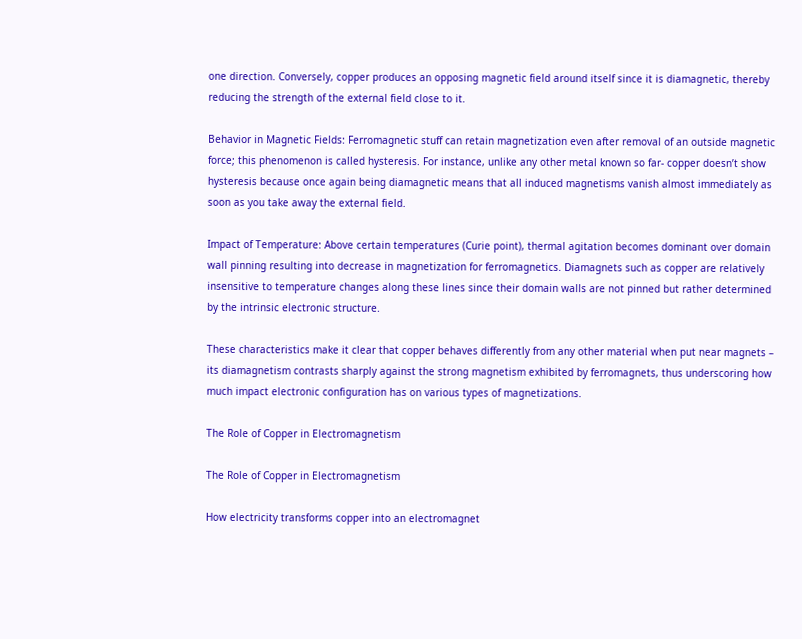one direction. Conversely, copper produces an opposing magnetic field around itself since it is diamagnetic, thereby reducing the strength of the external field close to it.

Behavior in Magnetic Fields: Ferromagnetic stuff can retain magnetization even after removal of an outside magnetic force; this phenomenon is called hysteresis. For instance, unlike any other metal known so far- copper doesn’t show hysteresis because once again being diamagnetic means that all induced magnetisms vanish almost immediately as soon as you take away the external field.

Impact of Temperature: Above certain temperatures (Curie point), thermal agitation becomes dominant over domain wall pinning resulting into decrease in magnetization for ferromagnetics. Diamagnets such as copper are relatively insensitive to temperature changes along these lines since their domain walls are not pinned but rather determined by the intrinsic electronic structure.

These characteristics make it clear that copper behaves differently from any other material when put near magnets – its diamagnetism contrasts sharply against the strong magnetism exhibited by ferromagnets, thus underscoring how much impact electronic configuration has on various types of magnetizations.

The Role of Copper in Electromagnetism

The Role of Copper in Electromagnetism

How electricity transforms copper into an electromagnet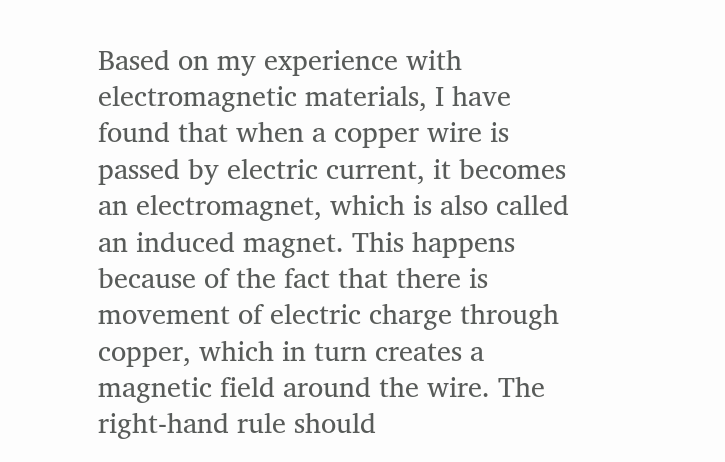Based on my experience with electromagnetic materials, I have found that when a copper wire is passed by electric current, it becomes an electromagnet, which is also called an induced magnet. This happens because of the fact that there is movement of electric charge through copper, which in turn creates a magnetic field around the wire. The right-hand rule should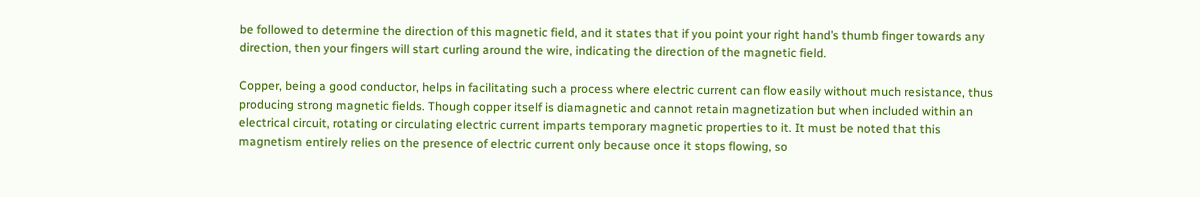be followed to determine the direction of this magnetic field, and it states that if you point your right hand’s thumb finger towards any direction, then your fingers will start curling around the wire, indicating the direction of the magnetic field.

Copper, being a good conductor, helps in facilitating such a process where electric current can flow easily without much resistance, thus producing strong magnetic fields. Though copper itself is diamagnetic and cannot retain magnetization but when included within an electrical circuit, rotating or circulating electric current imparts temporary magnetic properties to it. It must be noted that this magnetism entirely relies on the presence of electric current only because once it stops flowing, so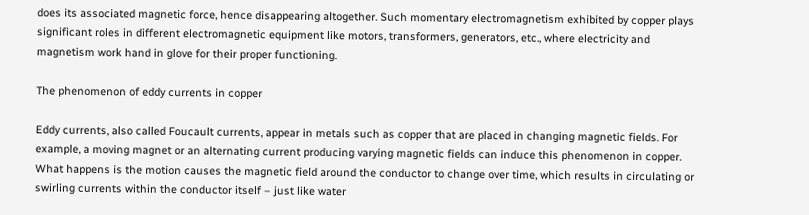does its associated magnetic force, hence disappearing altogether. Such momentary electromagnetism exhibited by copper plays significant roles in different electromagnetic equipment like motors, transformers, generators, etc., where electricity and magnetism work hand in glove for their proper functioning.

The phenomenon of eddy currents in copper

Eddy currents, also called Foucault currents, appear in metals such as copper that are placed in changing magnetic fields. For example, a moving magnet or an alternating current producing varying magnetic fields can induce this phenomenon in copper. What happens is the motion causes the magnetic field around the conductor to change over time, which results in circulating or swirling currents within the conductor itself – just like water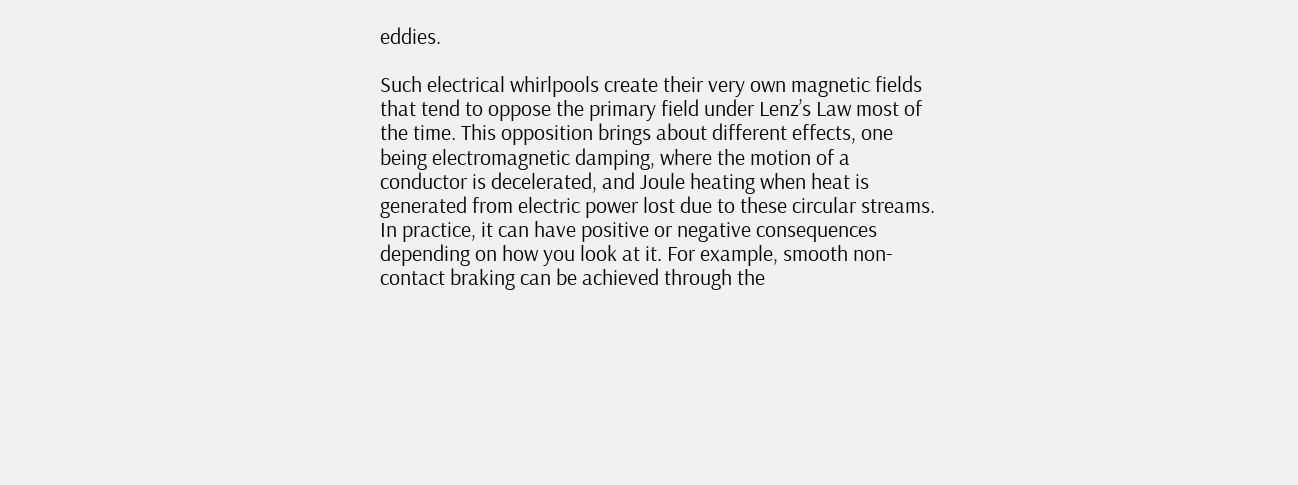eddies.

Such electrical whirlpools create their very own magnetic fields that tend to oppose the primary field under Lenz’s Law most of the time. This opposition brings about different effects, one being electromagnetic damping, where the motion of a conductor is decelerated, and Joule heating when heat is generated from electric power lost due to these circular streams. In practice, it can have positive or negative consequences depending on how you look at it. For example, smooth non-contact braking can be achieved through the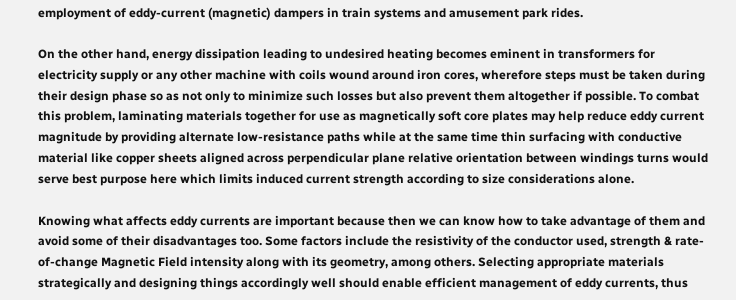employment of eddy-current (magnetic) dampers in train systems and amusement park rides.

On the other hand, energy dissipation leading to undesired heating becomes eminent in transformers for electricity supply or any other machine with coils wound around iron cores, wherefore steps must be taken during their design phase so as not only to minimize such losses but also prevent them altogether if possible. To combat this problem, laminating materials together for use as magnetically soft core plates may help reduce eddy current magnitude by providing alternate low-resistance paths while at the same time thin surfacing with conductive material like copper sheets aligned across perpendicular plane relative orientation between windings turns would serve best purpose here which limits induced current strength according to size considerations alone.

Knowing what affects eddy currents are important because then we can know how to take advantage of them and avoid some of their disadvantages too. Some factors include the resistivity of the conductor used, strength & rate-of-change Magnetic Field intensity along with its geometry, among others. Selecting appropriate materials strategically and designing things accordingly well should enable efficient management of eddy currents, thus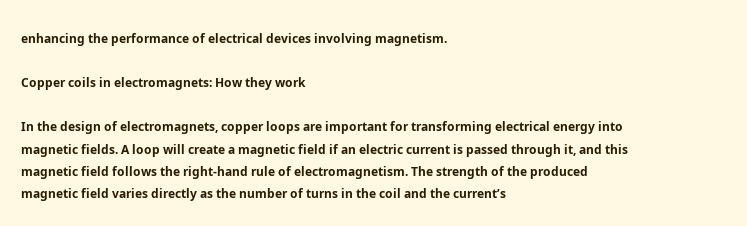enhancing the performance of electrical devices involving magnetism.

Copper coils in electromagnets: How they work

In the design of electromagnets, copper loops are important for transforming electrical energy into magnetic fields. A loop will create a magnetic field if an electric current is passed through it, and this magnetic field follows the right-hand rule of electromagnetism. The strength of the produced magnetic field varies directly as the number of turns in the coil and the current’s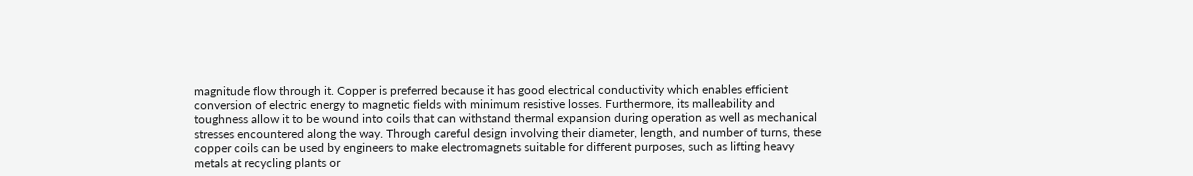magnitude flow through it. Copper is preferred because it has good electrical conductivity which enables efficient conversion of electric energy to magnetic fields with minimum resistive losses. Furthermore, its malleability and toughness allow it to be wound into coils that can withstand thermal expansion during operation as well as mechanical stresses encountered along the way. Through careful design involving their diameter, length, and number of turns, these copper coils can be used by engineers to make electromagnets suitable for different purposes, such as lifting heavy metals at recycling plants or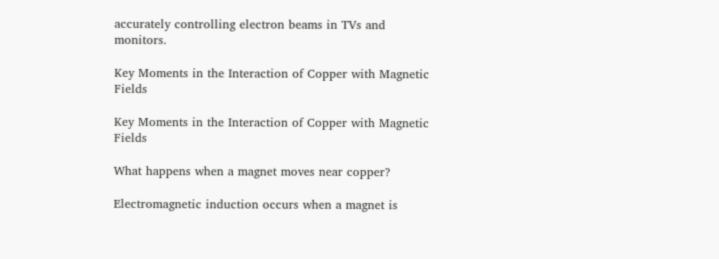accurately controlling electron beams in TVs and monitors.

Key Moments in the Interaction of Copper with Magnetic Fields

Key Moments in the Interaction of Copper with Magnetic Fields

What happens when a magnet moves near copper?

Electromagnetic induction occurs when a magnet is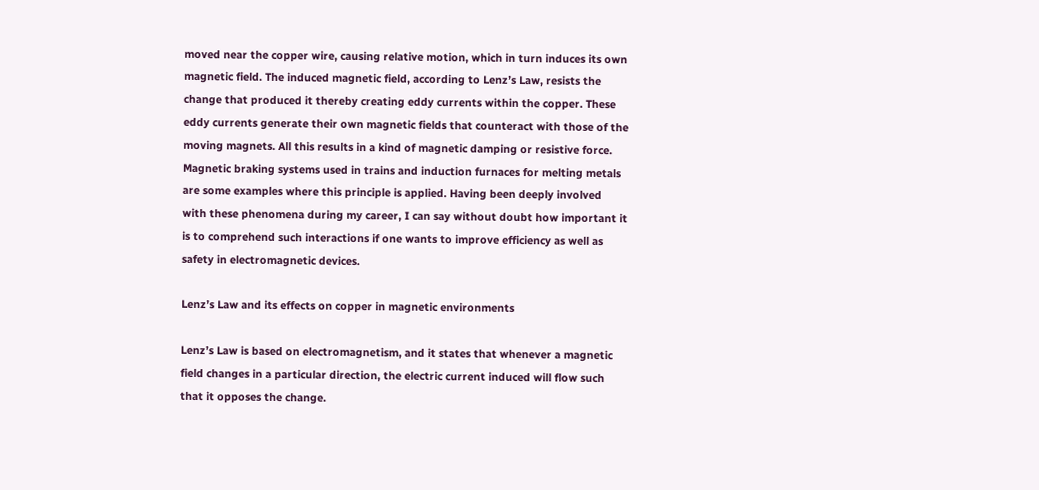moved near the copper wire, causing relative motion, which in turn induces its own magnetic field. The induced magnetic field, according to Lenz’s Law, resists the change that produced it thereby creating eddy currents within the copper. These eddy currents generate their own magnetic fields that counteract with those of the moving magnets. All this results in a kind of magnetic damping or resistive force. Magnetic braking systems used in trains and induction furnaces for melting metals are some examples where this principle is applied. Having been deeply involved with these phenomena during my career, I can say without doubt how important it is to comprehend such interactions if one wants to improve efficiency as well as safety in electromagnetic devices.

Lenz’s Law and its effects on copper in magnetic environments

Lenz’s Law is based on electromagnetism, and it states that whenever a magnetic field changes in a particular direction, the electric current induced will flow such that it opposes the change.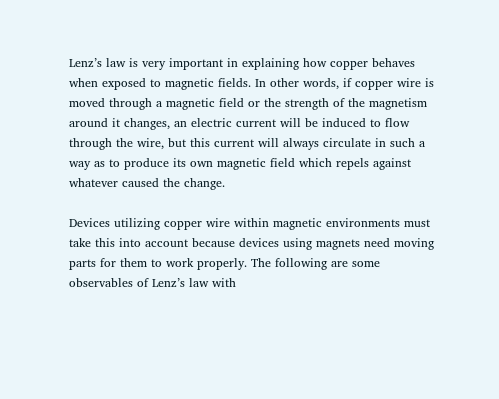Lenz’s law is very important in explaining how copper behaves when exposed to magnetic fields. In other words, if copper wire is moved through a magnetic field or the strength of the magnetism around it changes, an electric current will be induced to flow through the wire, but this current will always circulate in such a way as to produce its own magnetic field which repels against whatever caused the change.

Devices utilizing copper wire within magnetic environments must take this into account because devices using magnets need moving parts for them to work properly. The following are some observables of Lenz’s law with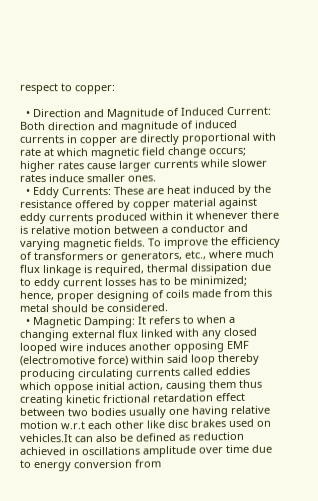respect to copper:

  • Direction and Magnitude of Induced Current: Both direction and magnitude of induced currents in copper are directly proportional with rate at which magnetic field change occurs; higher rates cause larger currents while slower rates induce smaller ones.
  • Eddy Currents: These are heat induced by the resistance offered by copper material against eddy currents produced within it whenever there is relative motion between a conductor and varying magnetic fields. To improve the efficiency of transformers or generators, etc., where much flux linkage is required, thermal dissipation due to eddy current losses has to be minimized; hence, proper designing of coils made from this metal should be considered.
  • Magnetic Damping: It refers to when a changing external flux linked with any closed looped wire induces another opposing EMF (electromotive force) within said loop thereby producing circulating currents called eddies which oppose initial action, causing them thus creating kinetic frictional retardation effect between two bodies usually one having relative motion w.r.t each other like disc brakes used on vehicles.It can also be defined as reduction achieved in oscillations amplitude over time due to energy conversion from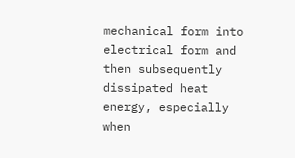mechanical form into electrical form and then subsequently dissipated heat energy, especially when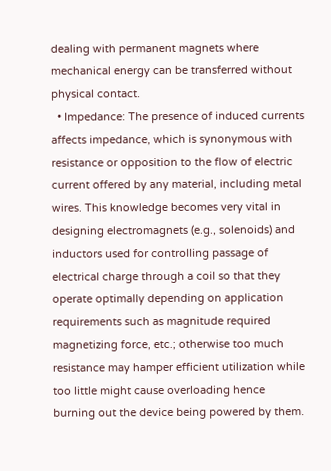dealing with permanent magnets where mechanical energy can be transferred without physical contact.
  • Impedance: The presence of induced currents affects impedance, which is synonymous with resistance or opposition to the flow of electric current offered by any material, including metal wires. This knowledge becomes very vital in designing electromagnets (e.g., solenoids) and inductors used for controlling passage of electrical charge through a coil so that they operate optimally depending on application requirements such as magnitude required magnetizing force, etc.; otherwise too much resistance may hamper efficient utilization while too little might cause overloading hence burning out the device being powered by them.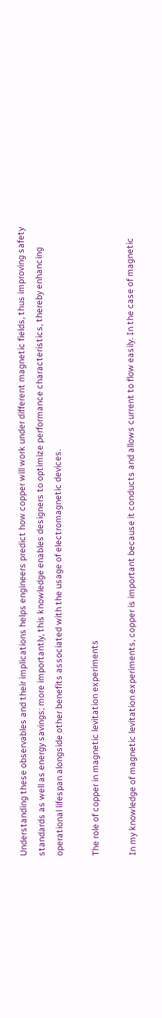Understanding these observables and their implications helps engineers predict how copper will work under different magnetic fields, thus improving safety standards as well as energy savings; more importantly, this knowledge enables designers to optimize performance characteristics, thereby enhancing operational lifespan alongside other benefits associated with the usage of electromagnetic devices.

The role of copper in magnetic levitation experiments

In my knowledge of magnetic levitation experiments, copper is important because it conducts and allows current to flow easily. In the case of magnetic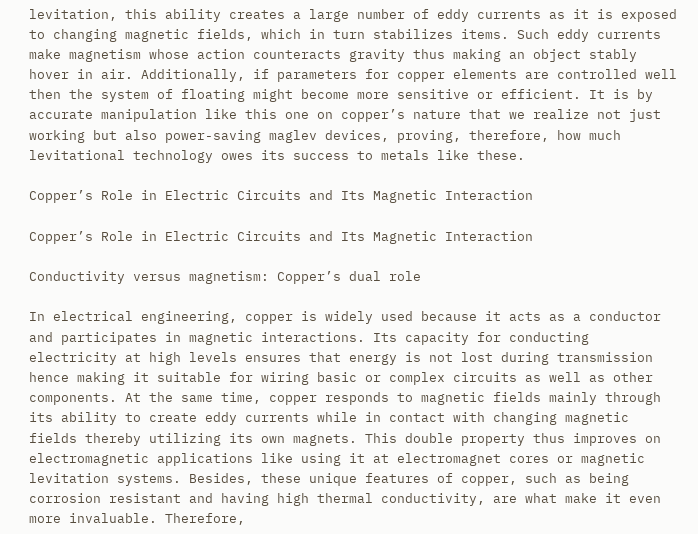levitation, this ability creates a large number of eddy currents as it is exposed to changing magnetic fields, which in turn stabilizes items. Such eddy currents make magnetism whose action counteracts gravity thus making an object stably hover in air. Additionally, if parameters for copper elements are controlled well then the system of floating might become more sensitive or efficient. It is by accurate manipulation like this one on copper’s nature that we realize not just working but also power-saving maglev devices, proving, therefore, how much levitational technology owes its success to metals like these.

Copper’s Role in Electric Circuits and Its Magnetic Interaction

Copper’s Role in Electric Circuits and Its Magnetic Interaction

Conductivity versus magnetism: Copper’s dual role

In electrical engineering, copper is widely used because it acts as a conductor and participates in magnetic interactions. Its capacity for conducting electricity at high levels ensures that energy is not lost during transmission hence making it suitable for wiring basic or complex circuits as well as other components. At the same time, copper responds to magnetic fields mainly through its ability to create eddy currents while in contact with changing magnetic fields thereby utilizing its own magnets. This double property thus improves on electromagnetic applications like using it at electromagnet cores or magnetic levitation systems. Besides, these unique features of copper, such as being corrosion resistant and having high thermal conductivity, are what make it even more invaluable. Therefore,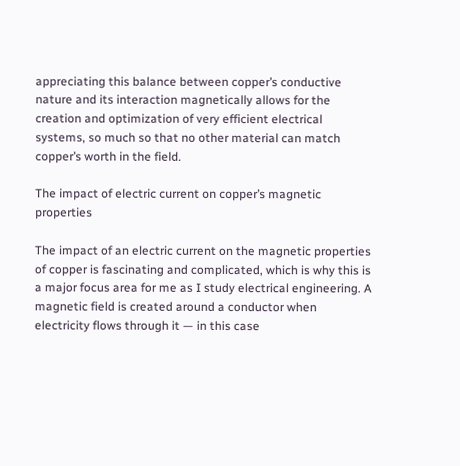appreciating this balance between copper’s conductive nature and its interaction magnetically allows for the creation and optimization of very efficient electrical systems, so much so that no other material can match copper’s worth in the field.

The impact of electric current on copper’s magnetic properties

The impact of an electric current on the magnetic properties of copper is fascinating and complicated, which is why this is a major focus area for me as I study electrical engineering. A magnetic field is created around a conductor when electricity flows through it — in this case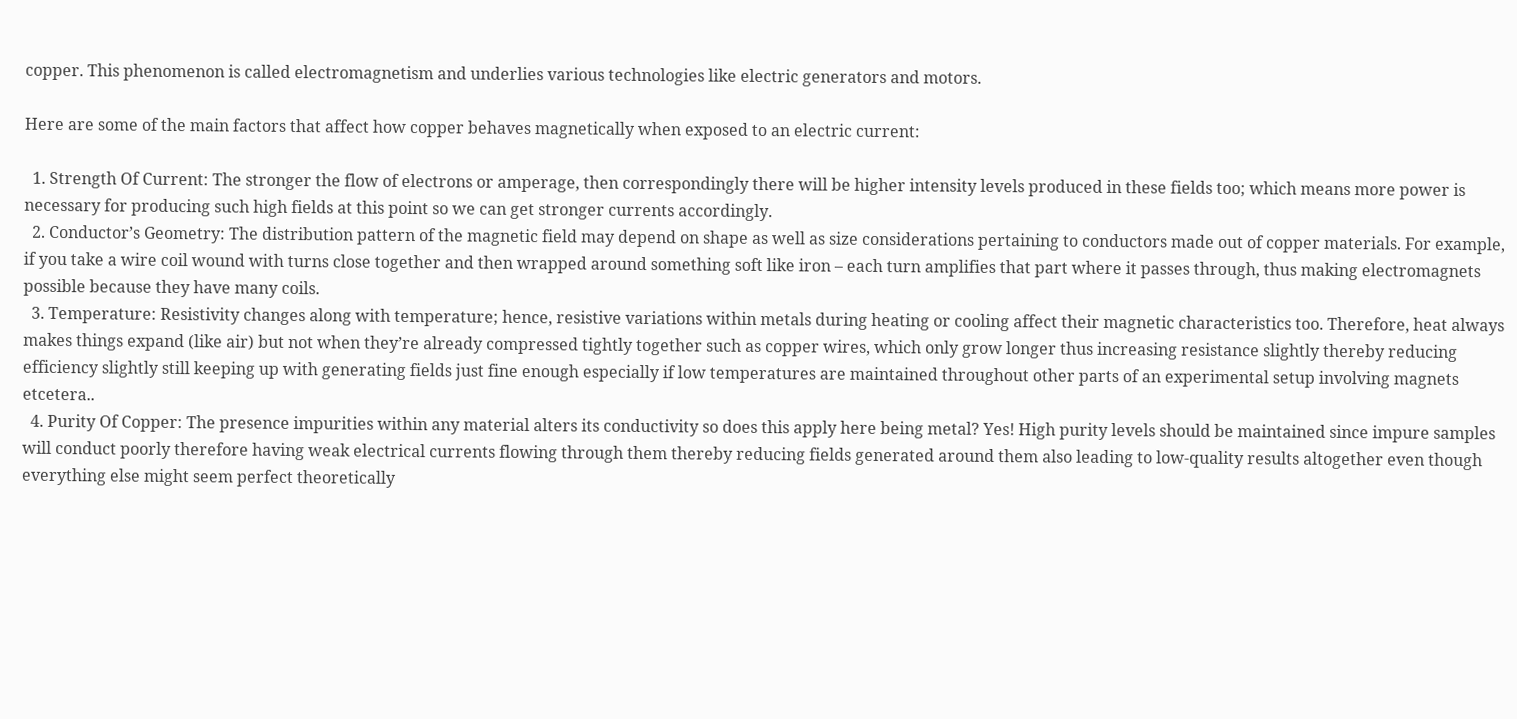copper. This phenomenon is called electromagnetism and underlies various technologies like electric generators and motors.

Here are some of the main factors that affect how copper behaves magnetically when exposed to an electric current:

  1. Strength Of Current: The stronger the flow of electrons or amperage, then correspondingly there will be higher intensity levels produced in these fields too; which means more power is necessary for producing such high fields at this point so we can get stronger currents accordingly.
  2. Conductor’s Geometry: The distribution pattern of the magnetic field may depend on shape as well as size considerations pertaining to conductors made out of copper materials. For example, if you take a wire coil wound with turns close together and then wrapped around something soft like iron – each turn amplifies that part where it passes through, thus making electromagnets possible because they have many coils.
  3. Temperature: Resistivity changes along with temperature; hence, resistive variations within metals during heating or cooling affect their magnetic characteristics too. Therefore, heat always makes things expand (like air) but not when they’re already compressed tightly together such as copper wires, which only grow longer thus increasing resistance slightly thereby reducing efficiency slightly still keeping up with generating fields just fine enough especially if low temperatures are maintained throughout other parts of an experimental setup involving magnets etcetera..
  4. Purity Of Copper: The presence impurities within any material alters its conductivity so does this apply here being metal? Yes! High purity levels should be maintained since impure samples will conduct poorly therefore having weak electrical currents flowing through them thereby reducing fields generated around them also leading to low-quality results altogether even though everything else might seem perfect theoretically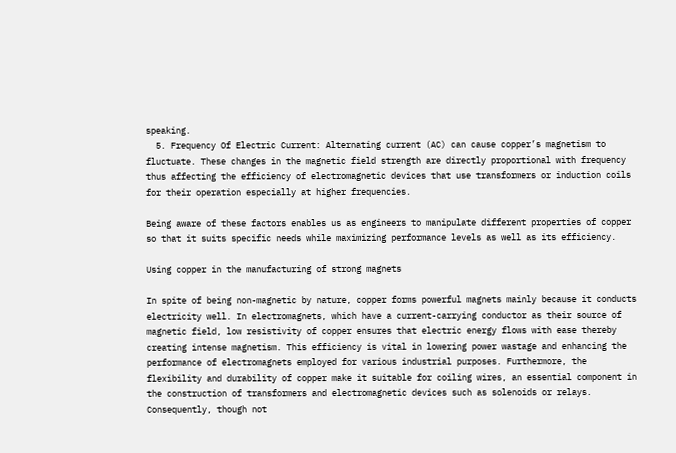speaking.
  5. Frequency Of Electric Current: Alternating current (AC) can cause copper’s magnetism to fluctuate. These changes in the magnetic field strength are directly proportional with frequency thus affecting the efficiency of electromagnetic devices that use transformers or induction coils for their operation especially at higher frequencies.

Being aware of these factors enables us as engineers to manipulate different properties of copper so that it suits specific needs while maximizing performance levels as well as its efficiency.

Using copper in the manufacturing of strong magnets

In spite of being non-magnetic by nature, copper forms powerful magnets mainly because it conducts electricity well. In electromagnets, which have a current-carrying conductor as their source of magnetic field, low resistivity of copper ensures that electric energy flows with ease thereby creating intense magnetism. This efficiency is vital in lowering power wastage and enhancing the performance of electromagnets employed for various industrial purposes. Furthermore, the flexibility and durability of copper make it suitable for coiling wires, an essential component in the construction of transformers and electromagnetic devices such as solenoids or relays. Consequently, though not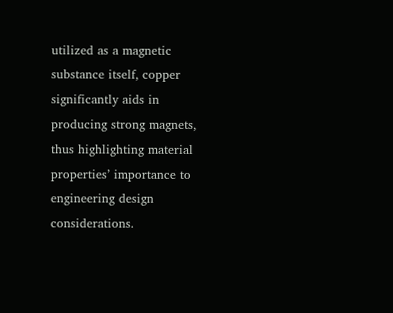utilized as a magnetic substance itself, copper significantly aids in producing strong magnets, thus highlighting material properties’ importance to engineering design considerations.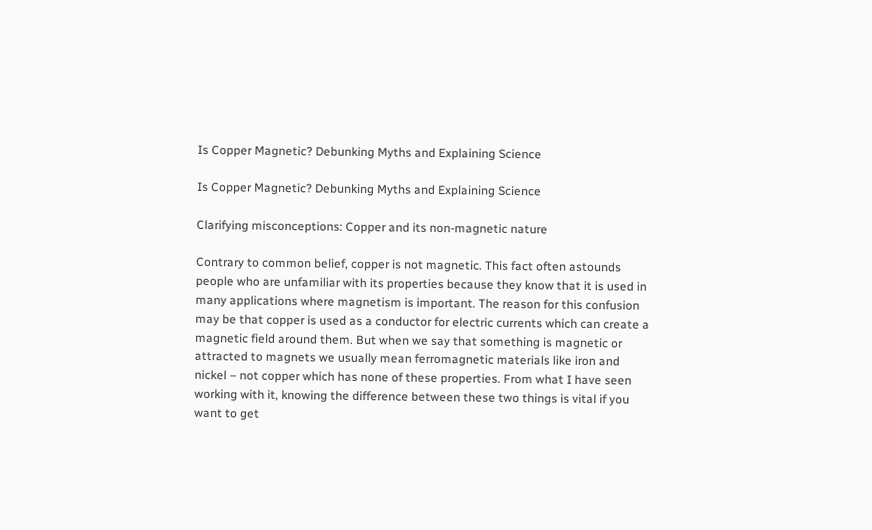Is Copper Magnetic? Debunking Myths and Explaining Science

Is Copper Magnetic? Debunking Myths and Explaining Science

Clarifying misconceptions: Copper and its non-magnetic nature

Contrary to common belief, copper is not magnetic. This fact often astounds people who are unfamiliar with its properties because they know that it is used in many applications where magnetism is important. The reason for this confusion may be that copper is used as a conductor for electric currents which can create a magnetic field around them. But when we say that something is magnetic or attracted to magnets we usually mean ferromagnetic materials like iron and nickel – not copper which has none of these properties. From what I have seen working with it, knowing the difference between these two things is vital if you want to get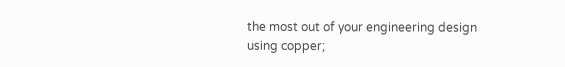the most out of your engineering design using copper;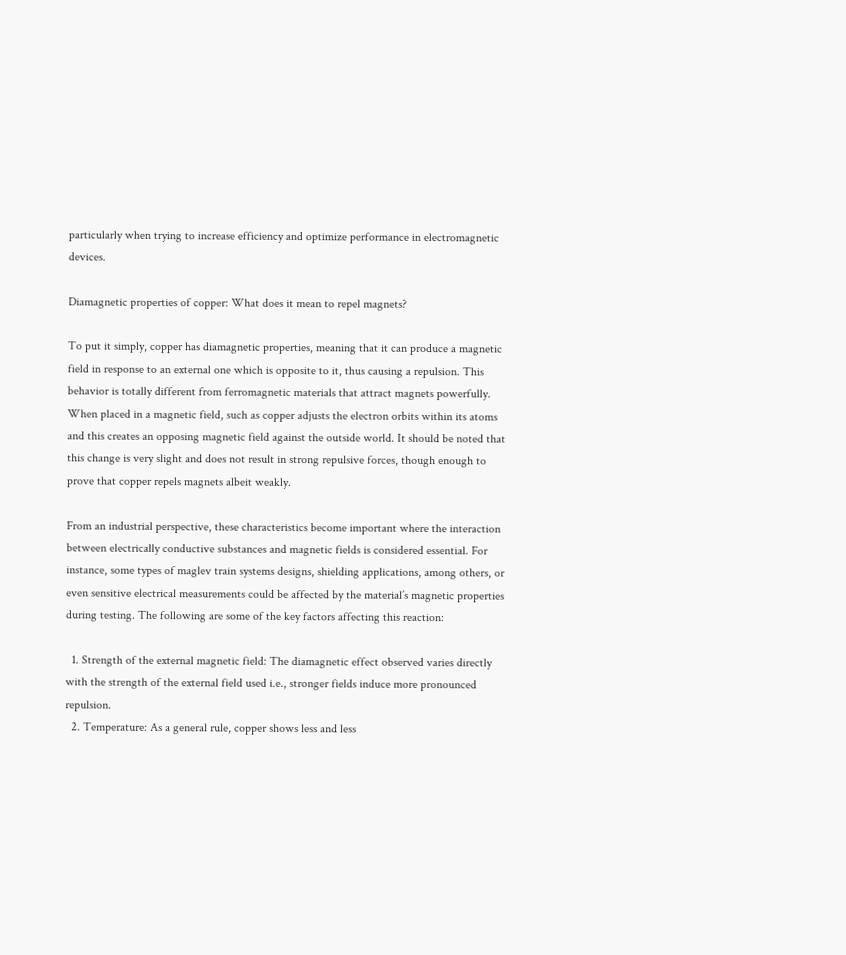particularly when trying to increase efficiency and optimize performance in electromagnetic devices.

Diamagnetic properties of copper: What does it mean to repel magnets?

To put it simply, copper has diamagnetic properties, meaning that it can produce a magnetic field in response to an external one which is opposite to it, thus causing a repulsion. This behavior is totally different from ferromagnetic materials that attract magnets powerfully. When placed in a magnetic field, such as copper adjusts the electron orbits within its atoms and this creates an opposing magnetic field against the outside world. It should be noted that this change is very slight and does not result in strong repulsive forces, though enough to prove that copper repels magnets albeit weakly.

From an industrial perspective, these characteristics become important where the interaction between electrically conductive substances and magnetic fields is considered essential. For instance, some types of maglev train systems designs, shielding applications, among others, or even sensitive electrical measurements could be affected by the material’s magnetic properties during testing. The following are some of the key factors affecting this reaction:

  1. Strength of the external magnetic field: The diamagnetic effect observed varies directly with the strength of the external field used i.e., stronger fields induce more pronounced repulsion.
  2. Temperature: As a general rule, copper shows less and less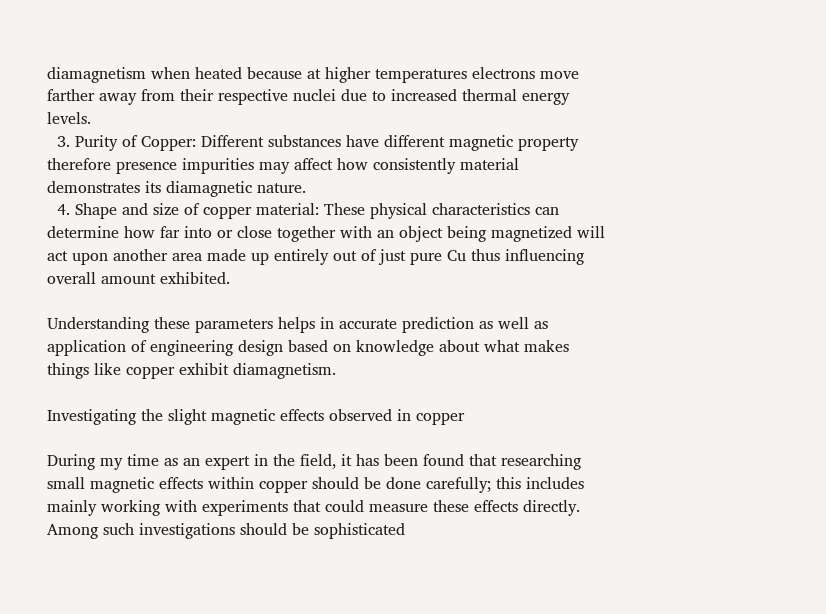diamagnetism when heated because at higher temperatures electrons move farther away from their respective nuclei due to increased thermal energy levels.
  3. Purity of Copper: Different substances have different magnetic property therefore presence impurities may affect how consistently material demonstrates its diamagnetic nature.
  4. Shape and size of copper material: These physical characteristics can determine how far into or close together with an object being magnetized will act upon another area made up entirely out of just pure Cu thus influencing overall amount exhibited.

Understanding these parameters helps in accurate prediction as well as application of engineering design based on knowledge about what makes things like copper exhibit diamagnetism.

Investigating the slight magnetic effects observed in copper

During my time as an expert in the field, it has been found that researching small magnetic effects within copper should be done carefully; this includes mainly working with experiments that could measure these effects directly. Among such investigations should be sophisticated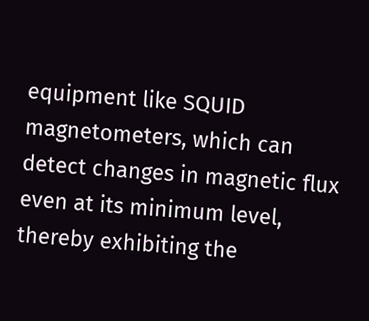equipment like SQUID magnetometers, which can detect changes in magnetic flux even at its minimum level, thereby exhibiting the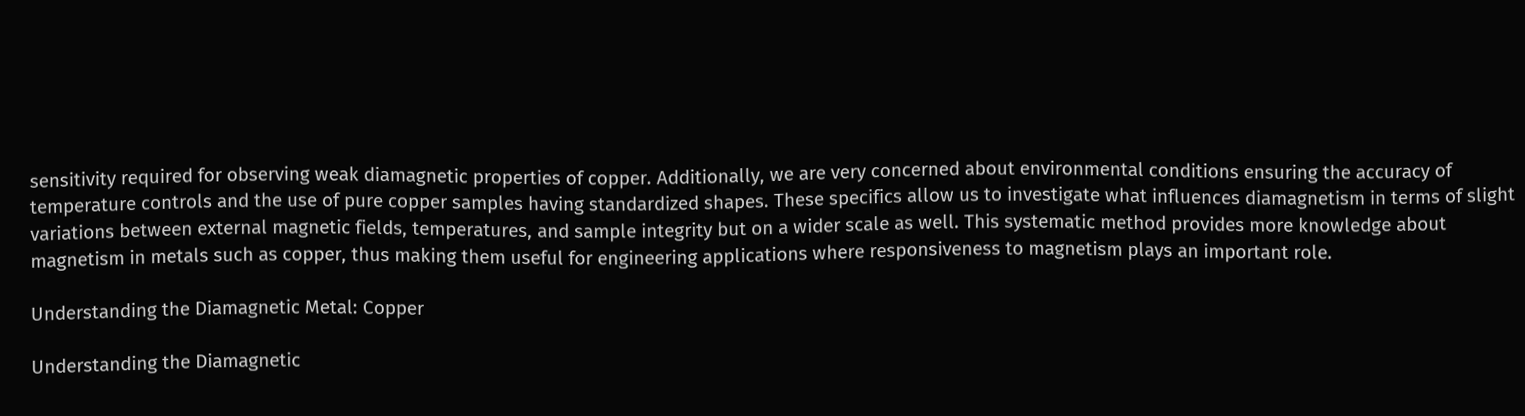sensitivity required for observing weak diamagnetic properties of copper. Additionally, we are very concerned about environmental conditions ensuring the accuracy of temperature controls and the use of pure copper samples having standardized shapes. These specifics allow us to investigate what influences diamagnetism in terms of slight variations between external magnetic fields, temperatures, and sample integrity but on a wider scale as well. This systematic method provides more knowledge about magnetism in metals such as copper, thus making them useful for engineering applications where responsiveness to magnetism plays an important role.

Understanding the Diamagnetic Metal: Copper

Understanding the Diamagnetic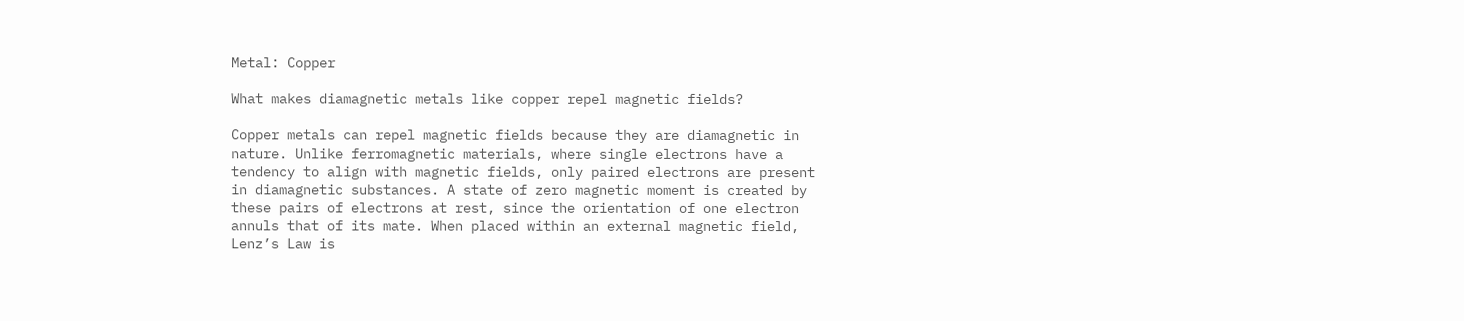Metal: Copper

What makes diamagnetic metals like copper repel magnetic fields?

Copper metals can repel magnetic fields because they are diamagnetic in nature. Unlike ferromagnetic materials, where single electrons have a tendency to align with magnetic fields, only paired electrons are present in diamagnetic substances. A state of zero magnetic moment is created by these pairs of electrons at rest, since the orientation of one electron annuls that of its mate. When placed within an external magnetic field, Lenz’s Law is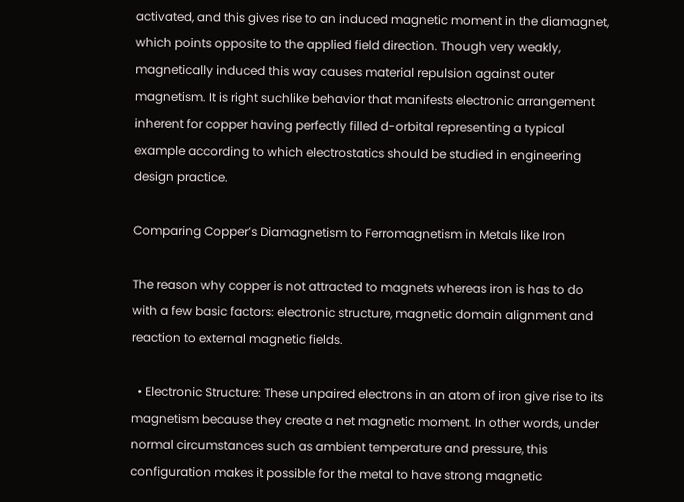activated, and this gives rise to an induced magnetic moment in the diamagnet, which points opposite to the applied field direction. Though very weakly, magnetically induced this way causes material repulsion against outer magnetism. It is right suchlike behavior that manifests electronic arrangement inherent for copper having perfectly filled d-orbital representing a typical example according to which electrostatics should be studied in engineering design practice.

Comparing Copper’s Diamagnetism to Ferromagnetism in Metals like Iron

The reason why copper is not attracted to magnets whereas iron is has to do with a few basic factors: electronic structure, magnetic domain alignment and reaction to external magnetic fields.

  • Electronic Structure: These unpaired electrons in an atom of iron give rise to its magnetism because they create a net magnetic moment. In other words, under normal circumstances such as ambient temperature and pressure, this configuration makes it possible for the metal to have strong magnetic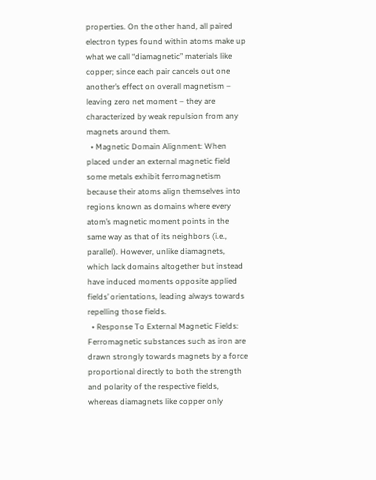properties. On the other hand, all paired electron types found within atoms make up what we call “diamagnetic” materials like copper; since each pair cancels out one another’s effect on overall magnetism – leaving zero net moment – they are characterized by weak repulsion from any magnets around them.
  • Magnetic Domain Alignment: When placed under an external magnetic field some metals exhibit ferromagnetism because their atoms align themselves into regions known as domains where every atom’s magnetic moment points in the same way as that of its neighbors (i.e., parallel). However, unlike diamagnets, which lack domains altogether but instead have induced moments opposite applied fields’ orientations, leading always towards repelling those fields.
  • Response To External Magnetic Fields: Ferromagnetic substances such as iron are drawn strongly towards magnets by a force proportional directly to both the strength and polarity of the respective fields, whereas diamagnets like copper only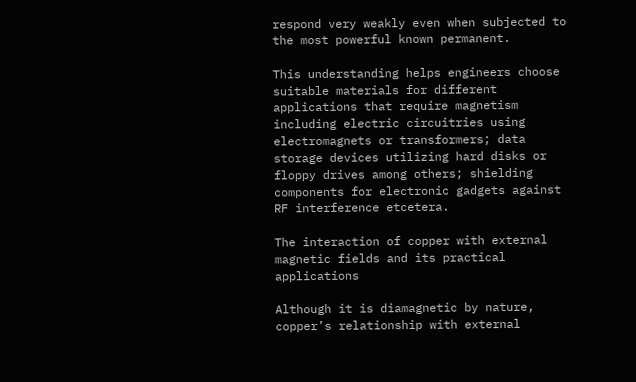respond very weakly even when subjected to the most powerful known permanent.

This understanding helps engineers choose suitable materials for different applications that require magnetism including electric circuitries using electromagnets or transformers; data storage devices utilizing hard disks or floppy drives among others; shielding components for electronic gadgets against RF interference etcetera.

The interaction of copper with external magnetic fields and its practical applications

Although it is diamagnetic by nature, copper’s relationship with external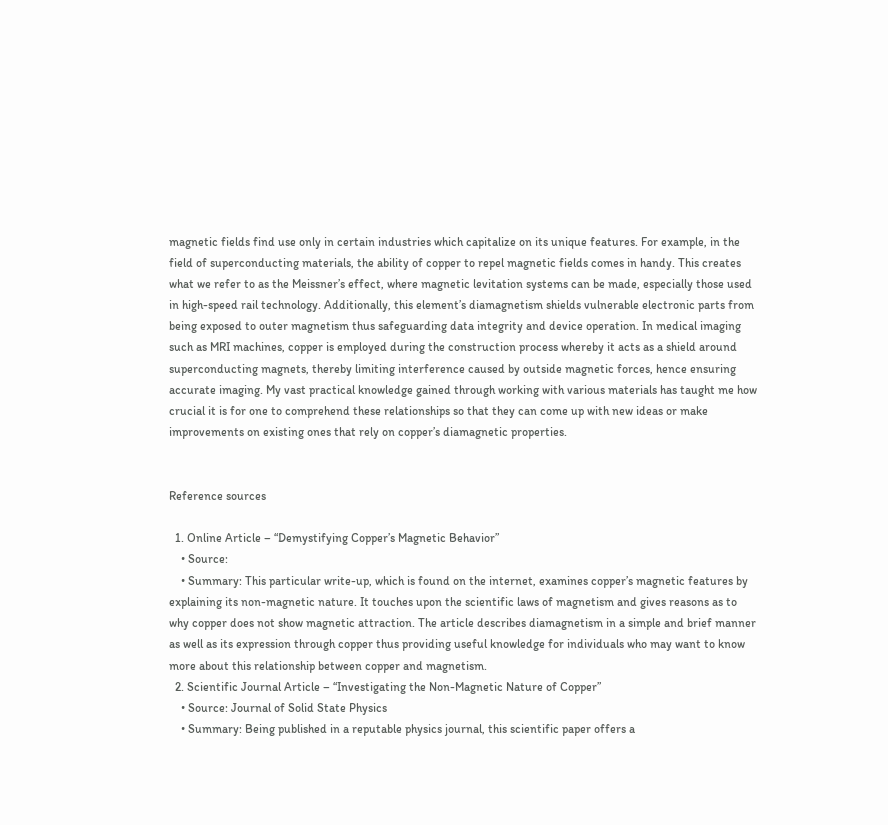magnetic fields find use only in certain industries which capitalize on its unique features. For example, in the field of superconducting materials, the ability of copper to repel magnetic fields comes in handy. This creates what we refer to as the Meissner’s effect, where magnetic levitation systems can be made, especially those used in high-speed rail technology. Additionally, this element’s diamagnetism shields vulnerable electronic parts from being exposed to outer magnetism thus safeguarding data integrity and device operation. In medical imaging such as MRI machines, copper is employed during the construction process whereby it acts as a shield around superconducting magnets, thereby limiting interference caused by outside magnetic forces, hence ensuring accurate imaging. My vast practical knowledge gained through working with various materials has taught me how crucial it is for one to comprehend these relationships so that they can come up with new ideas or make improvements on existing ones that rely on copper’s diamagnetic properties.


Reference sources

  1. Online Article – “Demystifying Copper’s Magnetic Behavior”
    • Source:
    • Summary: This particular write-up, which is found on the internet, examines copper’s magnetic features by explaining its non-magnetic nature. It touches upon the scientific laws of magnetism and gives reasons as to why copper does not show magnetic attraction. The article describes diamagnetism in a simple and brief manner as well as its expression through copper thus providing useful knowledge for individuals who may want to know more about this relationship between copper and magnetism.
  2. Scientific Journal Article – “Investigating the Non-Magnetic Nature of Copper”
    • Source: Journal of Solid State Physics
    • Summary: Being published in a reputable physics journal, this scientific paper offers a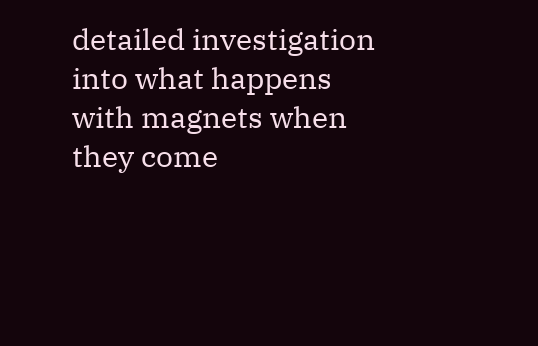detailed investigation into what happens with magnets when they come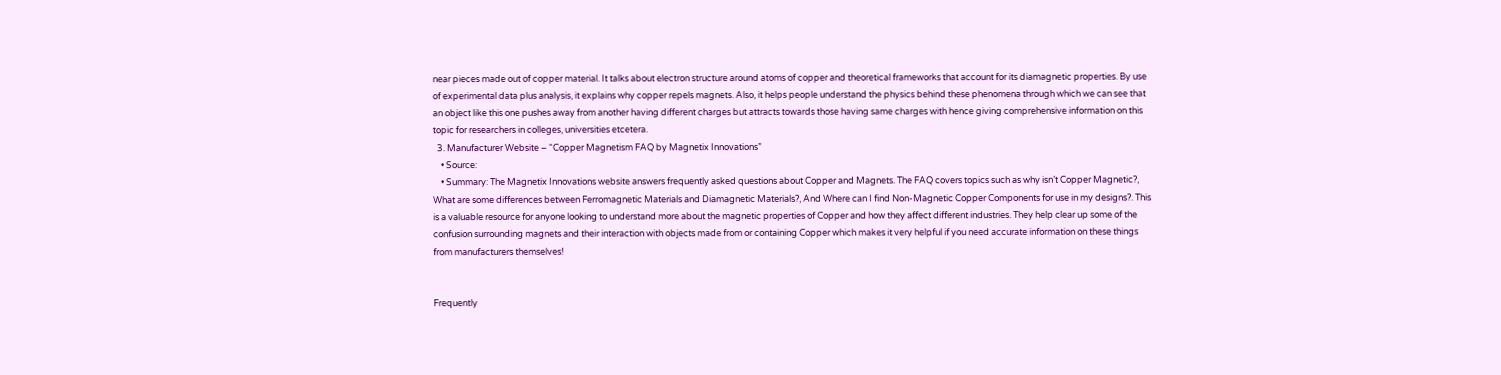near pieces made out of copper material. It talks about electron structure around atoms of copper and theoretical frameworks that account for its diamagnetic properties. By use of experimental data plus analysis, it explains why copper repels magnets. Also, it helps people understand the physics behind these phenomena through which we can see that an object like this one pushes away from another having different charges but attracts towards those having same charges with hence giving comprehensive information on this topic for researchers in colleges, universities etcetera.
  3. Manufacturer Website – “Copper Magnetism FAQ by Magnetix Innovations”
    • Source:
    • Summary: The Magnetix Innovations website answers frequently asked questions about Copper and Magnets. The FAQ covers topics such as why isn’t Copper Magnetic?, What are some differences between Ferromagnetic Materials and Diamagnetic Materials?, And Where can I find Non-Magnetic Copper Components for use in my designs?. This is a valuable resource for anyone looking to understand more about the magnetic properties of Copper and how they affect different industries. They help clear up some of the confusion surrounding magnets and their interaction with objects made from or containing Copper which makes it very helpful if you need accurate information on these things from manufacturers themselves!


Frequently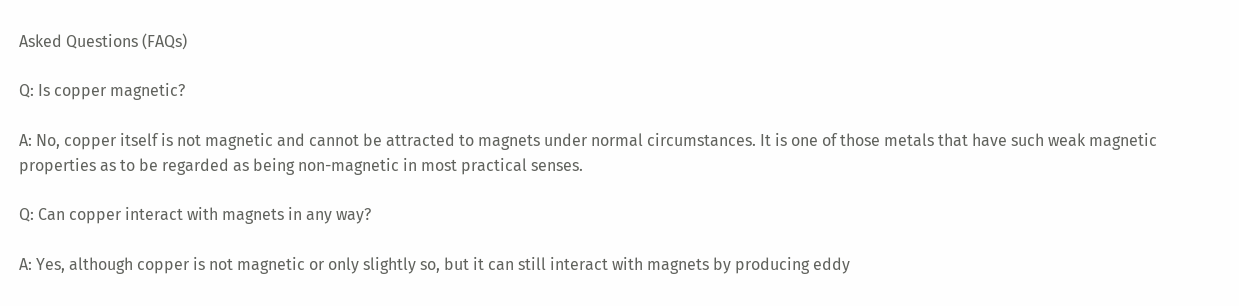Asked Questions (FAQs)

Q: Is copper magnetic?

A: No, copper itself is not magnetic and cannot be attracted to magnets under normal circumstances. It is one of those metals that have such weak magnetic properties as to be regarded as being non-magnetic in most practical senses.

Q: Can copper interact with magnets in any way?

A: Yes, although copper is not magnetic or only slightly so, but it can still interact with magnets by producing eddy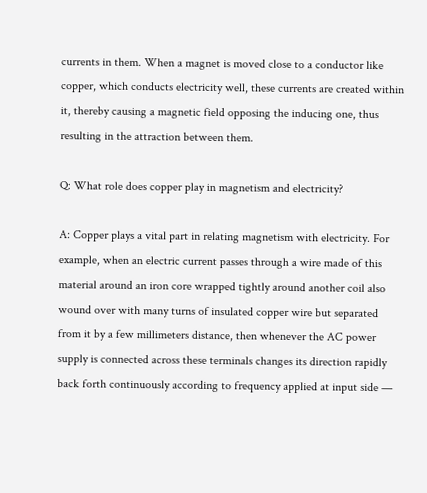currents in them. When a magnet is moved close to a conductor like copper, which conducts electricity well, these currents are created within it, thereby causing a magnetic field opposing the inducing one, thus resulting in the attraction between them.

Q: What role does copper play in magnetism and electricity?

A: Copper plays a vital part in relating magnetism with electricity. For example, when an electric current passes through a wire made of this material around an iron core wrapped tightly around another coil also wound over with many turns of insulated copper wire but separated from it by a few millimeters distance, then whenever the AC power supply is connected across these terminals changes its direction rapidly back forth continuously according to frequency applied at input side —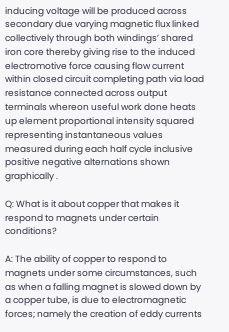inducing voltage will be produced across secondary due varying magnetic flux linked collectively through both windings’ shared iron core thereby giving rise to the induced electromotive force causing flow current within closed circuit completing path via load resistance connected across output terminals whereon useful work done heats up element proportional intensity squared representing instantaneous values measured during each half cycle inclusive positive negative alternations shown graphically .

Q: What is it about copper that makes it respond to magnets under certain conditions?

A: The ability of copper to respond to magnets under some circumstances, such as when a falling magnet is slowed down by a copper tube, is due to electromagnetic forces; namely the creation of eddy currents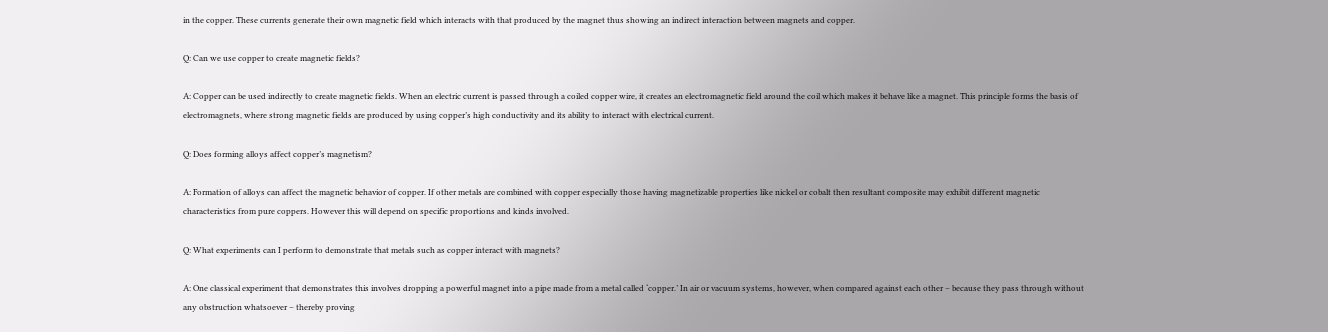in the copper. These currents generate their own magnetic field which interacts with that produced by the magnet thus showing an indirect interaction between magnets and copper.

Q: Can we use copper to create magnetic fields?

A: Copper can be used indirectly to create magnetic fields. When an electric current is passed through a coiled copper wire, it creates an electromagnetic field around the coil which makes it behave like a magnet. This principle forms the basis of electromagnets, where strong magnetic fields are produced by using copper’s high conductivity and its ability to interact with electrical current.

Q: Does forming alloys affect copper’s magnetism?

A: Formation of alloys can affect the magnetic behavior of copper. If other metals are combined with copper especially those having magnetizable properties like nickel or cobalt then resultant composite may exhibit different magnetic characteristics from pure coppers. However this will depend on specific proportions and kinds involved.

Q: What experiments can I perform to demonstrate that metals such as copper interact with magnets?

A: One classical experiment that demonstrates this involves dropping a powerful magnet into a pipe made from a metal called ‘copper.’ In air or vacuum systems, however, when compared against each other – because they pass through without any obstruction whatsoever – thereby proving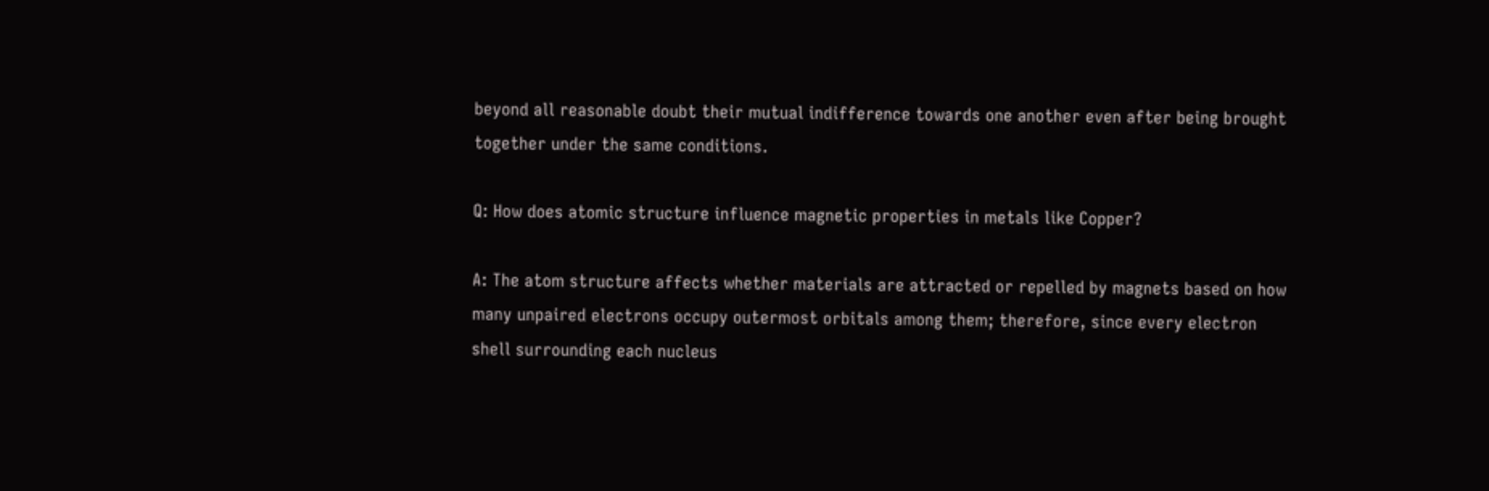beyond all reasonable doubt their mutual indifference towards one another even after being brought together under the same conditions.

Q: How does atomic structure influence magnetic properties in metals like Copper?

A: The atom structure affects whether materials are attracted or repelled by magnets based on how many unpaired electrons occupy outermost orbitals among them; therefore, since every electron shell surrounding each nucleus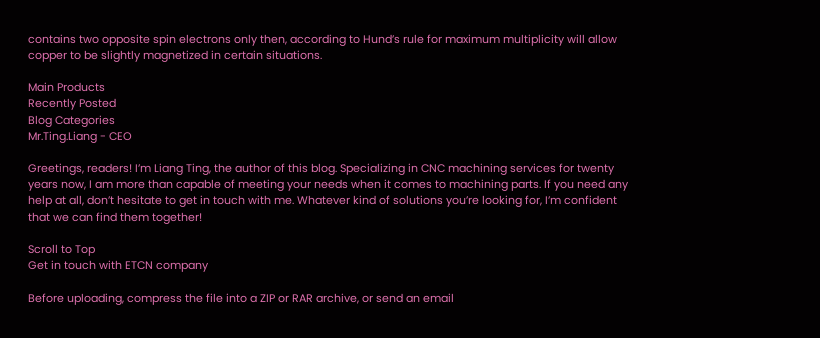contains two opposite spin electrons only then, according to Hund’s rule for maximum multiplicity will allow copper to be slightly magnetized in certain situations.

Main Products
Recently Posted
Blog Categories
Mr.Ting.Liang - CEO

Greetings, readers! I’m Liang Ting, the author of this blog. Specializing in CNC machining services for twenty years now, I am more than capable of meeting your needs when it comes to machining parts. If you need any help at all, don’t hesitate to get in touch with me. Whatever kind of solutions you’re looking for, I’m confident that we can find them together!

Scroll to Top
Get in touch with ETCN company

Before uploading, compress the file into a ZIP or RAR archive, or send an email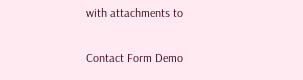with attachments to

Contact Form Demo